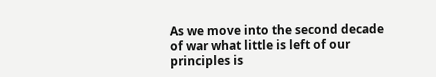As we move into the second decade of war what little is left of our principles is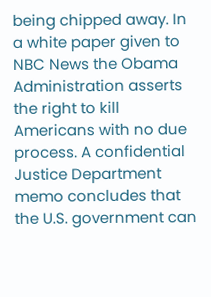being chipped away. In a white paper given to NBC News the Obama Administration asserts the right to kill Americans with no due process. A confidential Justice Department memo concludes that the U.S. government can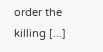order the killing [...]